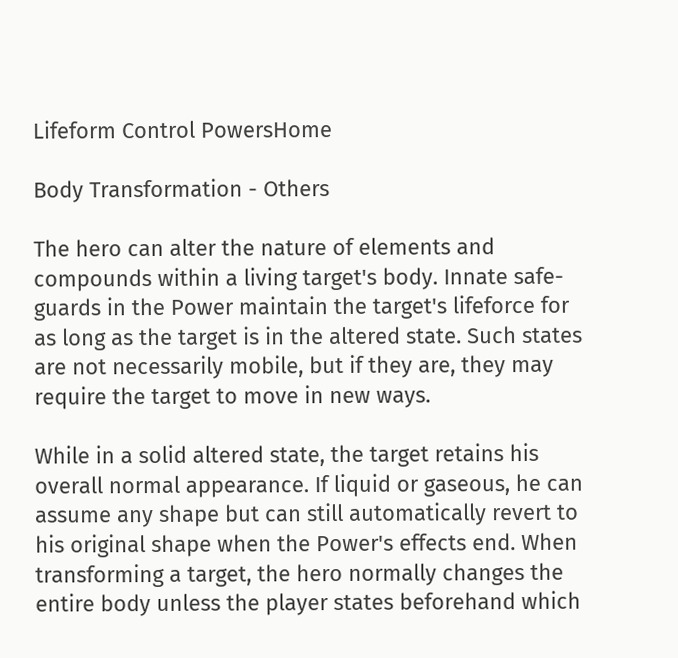Lifeform Control PowersHome

Body Transformation - Others

The hero can alter the nature of elements and compounds within a living target's body. Innate safe-guards in the Power maintain the target's lifeforce for as long as the target is in the altered state. Such states are not necessarily mobile, but if they are, they may require the target to move in new ways.

While in a solid altered state, the target retains his overall normal appearance. If liquid or gaseous, he can assume any shape but can still automatically revert to his original shape when the Power's effects end. When transforming a target, the hero normally changes the entire body unless the player states beforehand which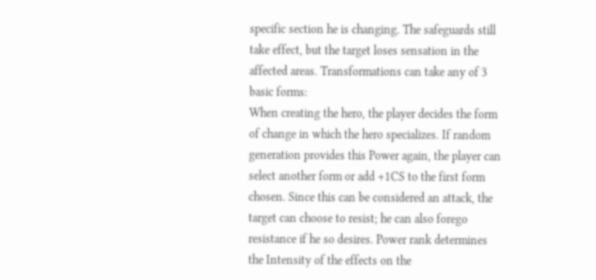specific section he is changing. The safeguards still take effect, but the target loses sensation in the affected areas. Transformations can take any of 3 basic forms:
When creating the hero, the player decides the form of change in which the hero specializes. If random generation provides this Power again, the player can select another form or add +1CS to the first form chosen. Since this can be considered an attack, the target can choose to resist; he can also forego resistance if he so desires. Power rank determines the Intensity of the effects on the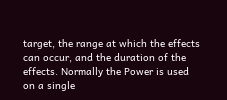target, the range at which the effects can occur, and the duration of the effects. Normally the Power is used on a single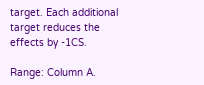target. Each additional target reduces the effects by -1CS.

Range: Column A.